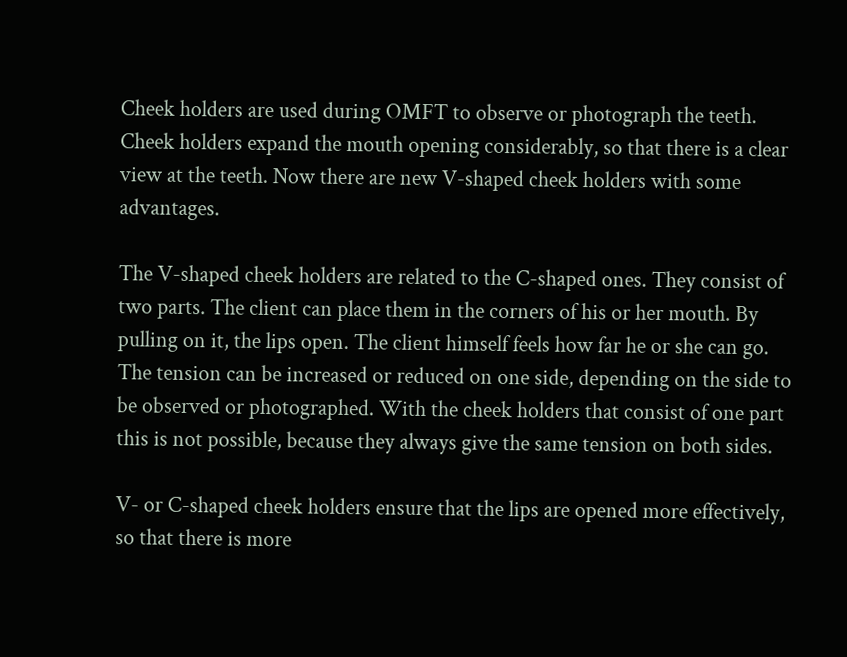Cheek holders are used during OMFT to observe or photograph the teeth. Cheek holders expand the mouth opening considerably, so that there is a clear view at the teeth. Now there are new V-shaped cheek holders with some advantages.

The V-shaped cheek holders are related to the C-shaped ones. They consist of two parts. The client can place them in the corners of his or her mouth. By pulling on it, the lips open. The client himself feels how far he or she can go. The tension can be increased or reduced on one side, depending on the side to be observed or photographed. With the cheek holders that consist of one part this is not possible, because they always give the same tension on both sides.

V- or C-shaped cheek holders ensure that the lips are opened more effectively, so that there is more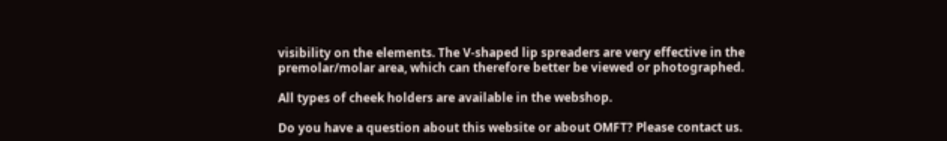visibility on the elements. The V-shaped lip spreaders are very effective in the premolar/molar area, which can therefore better be viewed or photographed.

All types of cheek holders are available in the webshop.

Do you have a question about this website or about OMFT? Please contact us.